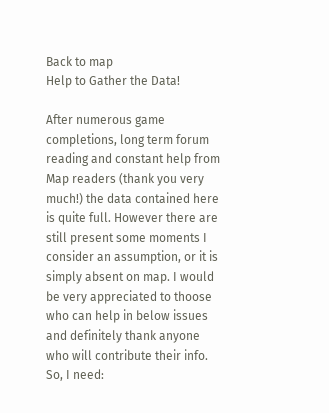Back to map
Help to Gather the Data!

After numerous game completions, long term forum reading and constant help from Map readers (thank you very much!) the data contained here is quite full. However there are still present some moments I consider an assumption, or it is simply absent on map. I would be very appreciated to thoose who can help in below issues and definitely thank anyone who will contribute their info. So, I need: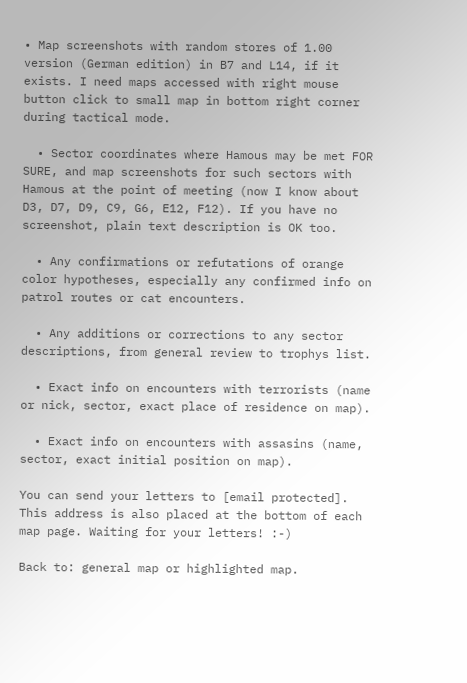• Map screenshots with random stores of 1.00 version (German edition) in B7 and L14, if it exists. I need maps accessed with right mouse button click to small map in bottom right corner during tactical mode.

  • Sector coordinates where Hamous may be met FOR SURE, and map screenshots for such sectors with Hamous at the point of meeting (now I know about D3, D7, D9, C9, G6, E12, F12). If you have no screenshot, plain text description is OK too.

  • Any confirmations or refutations of orange color hypotheses, especially any confirmed info on patrol routes or cat encounters.

  • Any additions or corrections to any sector descriptions, from general review to trophys list.

  • Exact info on encounters with terrorists (name or nick, sector, exact place of residence on map).

  • Exact info on encounters with assasins (name, sector, exact initial position on map).

You can send your letters to [email protected]. This address is also placed at the bottom of each map page. Waiting for your letters! :-)

Back to: general map or highlighted map.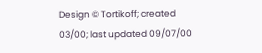Design © Tortikoff; created 03/00; last updated 09/07/00